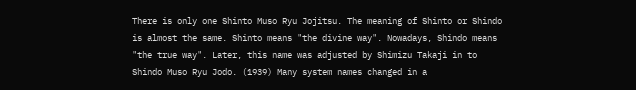There is only one Shinto Muso Ryu Jojitsu. The meaning of Shinto or Shindo is almost the same. Shinto means "the divine way". Nowadays, Shindo means "the true way". Later, this name was adjusted by Shimizu Takaji in to Shindo Muso Ryu Jodo. (1939) Many system names changed in a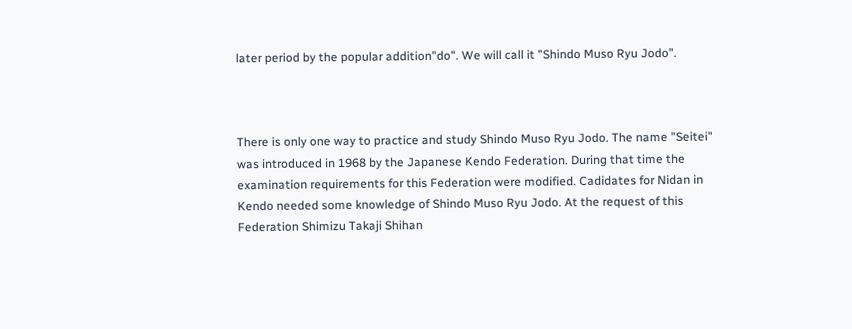later period by the popular addition"do". We will call it "Shindo Muso Ryu Jodo".



There is only one way to practice and study Shindo Muso Ryu Jodo. The name "Seitei" was introduced in 1968 by the Japanese Kendo Federation. During that time the examination requirements for this Federation were modified. Cadidates for Nidan in Kendo needed some knowledge of Shindo Muso Ryu Jodo. At the request of this Federation Shimizu Takaji Shihan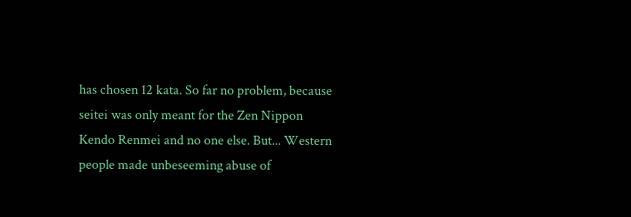has chosen 12 kata. So far no problem, because seitei was only meant for the Zen Nippon Kendo Renmei and no one else. But... Western people made unbeseeming abuse of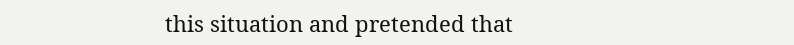this situation and pretended that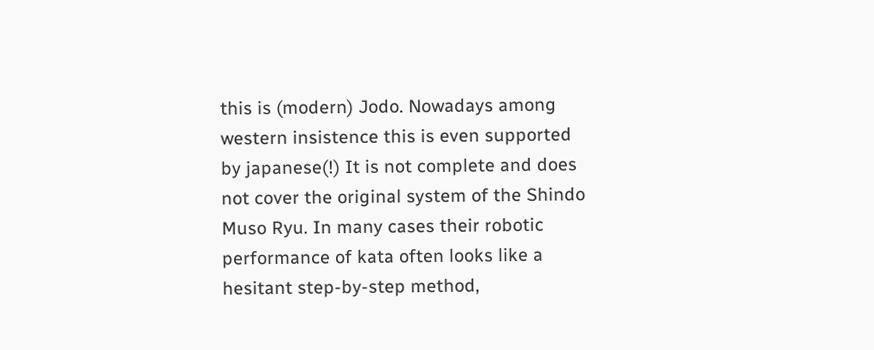this is (modern) Jodo. Nowadays among western insistence this is even supported by japanese(!) It is not complete and does not cover the original system of the Shindo Muso Ryu. In many cases their robotic performance of kata often looks like a hesitant step-by-step method,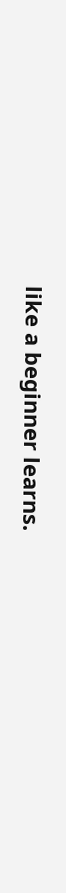like a beginner learns.